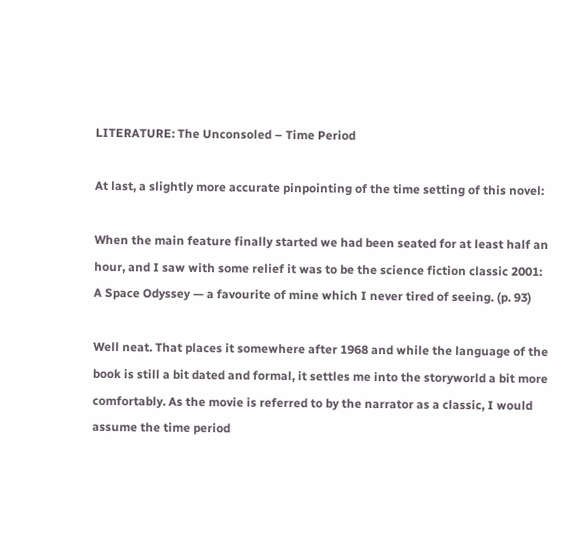LITERATURE: The Unconsoled – Time Period

At last, a slightly more accurate pinpointing of the time setting of this novel:

When the main feature finally started we had been seated for at least half an hour, and I saw with some relief it was to be the science fiction classic 2001: A Space Odyssey — a favourite of mine which I never tired of seeing. (p. 93)

Well neat. That places it somewhere after 1968 and while the language of the book is still a bit dated and formal, it settles me into the storyworld a bit more comfortably. As the movie is referred to by the narrator as a classic, I would assume the time period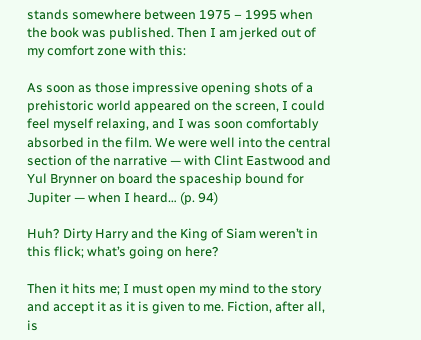stands somewhere between 1975 – 1995 when the book was published. Then I am jerked out of my comfort zone with this:

As soon as those impressive opening shots of a prehistoric world appeared on the screen, I could feel myself relaxing, and I was soon comfortably absorbed in the film. We were well into the central section of the narrative — with Clint Eastwood and Yul Brynner on board the spaceship bound for Jupiter — when I heard… (p. 94)

Huh? Dirty Harry and the King of Siam weren’t in this flick; what’s going on here?

Then it hits me; I must open my mind to the story and accept it as it is given to me. Fiction, after all, is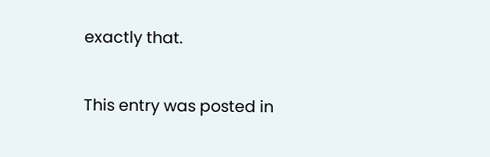exactly that.

This entry was posted in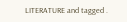LITERATURE and tagged .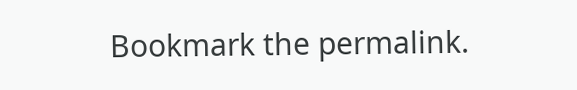Bookmark the permalink.